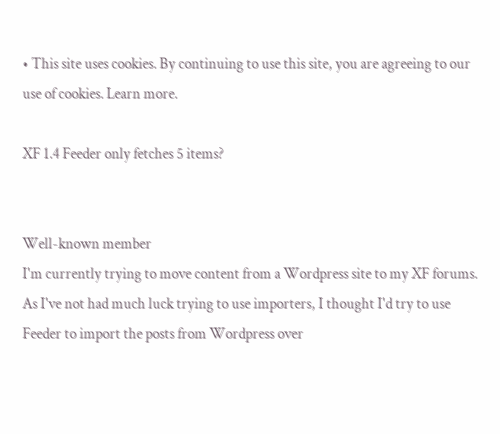• This site uses cookies. By continuing to use this site, you are agreeing to our use of cookies. Learn more.

XF 1.4 Feeder only fetches 5 items?


Well-known member
I'm currently trying to move content from a Wordpress site to my XF forums. As I've not had much luck trying to use importers, I thought I'd try to use Feeder to import the posts from Wordpress over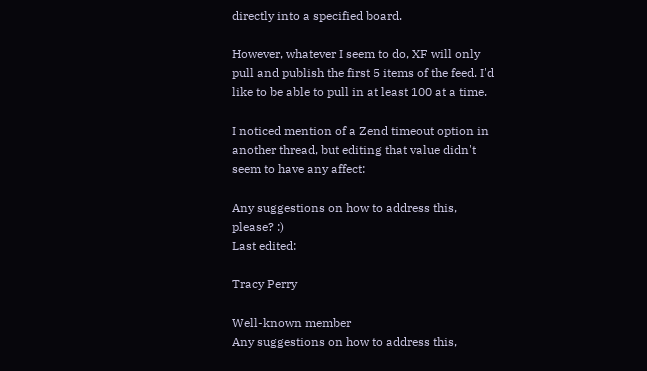directly into a specified board.

However, whatever I seem to do, XF will only pull and publish the first 5 items of the feed. I'd like to be able to pull in at least 100 at a time.

I noticed mention of a Zend timeout option in another thread, but editing that value didn't seem to have any affect:

Any suggestions on how to address this, please? :)
Last edited:

Tracy Perry

Well-known member
Any suggestions on how to address this,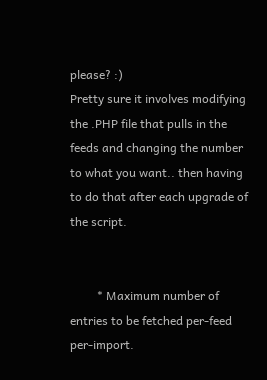please? :)
Pretty sure it involves modifying the .PHP file that pulls in the feeds and changing the number to what you want.. then having to do that after each upgrade of the script.


         * Maximum number of entries to be fetched per-feed per-import.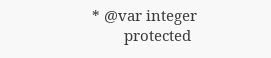* @var integer
        protected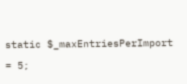static $_maxEntriesPerImport = 5;